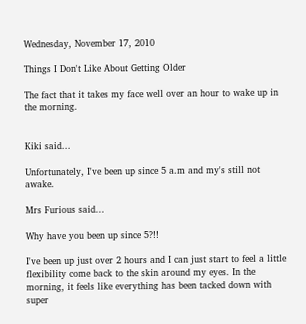Wednesday, November 17, 2010

Things I Don't Like About Getting Older

The fact that it takes my face well over an hour to wake up in the morning.


Kiki said...

Unfortunately, I've been up since 5 a.m and my's still not awake.

Mrs Furious said...

Why have you been up since 5?!!

I've been up just over 2 hours and I can just start to feel a little flexibility come back to the skin around my eyes. In the morning, it feels like everything has been tacked down with super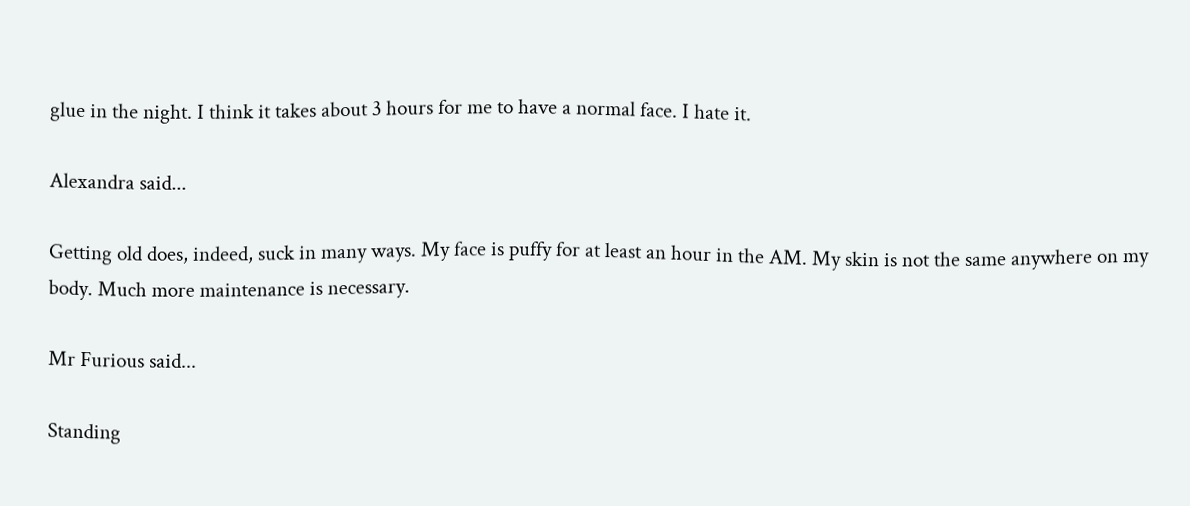glue in the night. I think it takes about 3 hours for me to have a normal face. I hate it.

Alexandra said...

Getting old does, indeed, suck in many ways. My face is puffy for at least an hour in the AM. My skin is not the same anywhere on my body. Much more maintenance is necessary.

Mr Furious said...

Standing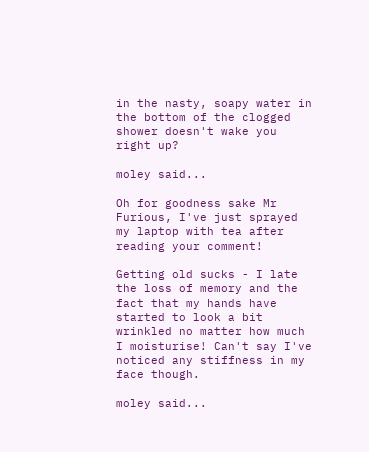in the nasty, soapy water in the bottom of the clogged shower doesn't wake you right up?

moley said...

Oh for goodness sake Mr Furious, I've just sprayed my laptop with tea after reading your comment!

Getting old sucks - I late the loss of memory and the fact that my hands have started to look a bit wrinkled no matter how much I moisturise! Can't say I've noticed any stiffness in my face though.

moley said...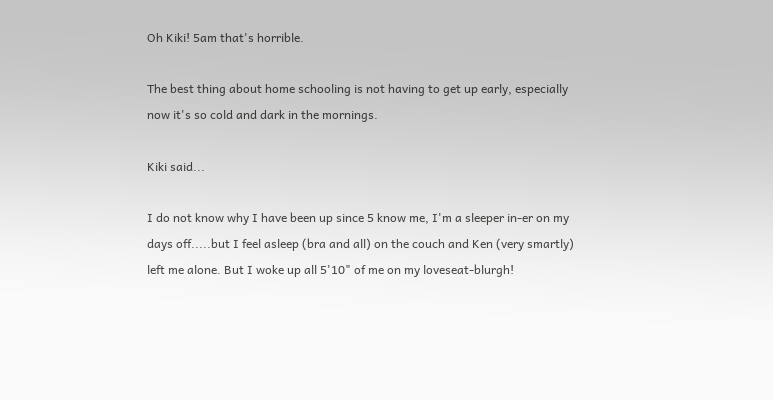Oh Kiki! 5am that's horrible.

The best thing about home schooling is not having to get up early, especially now it's so cold and dark in the mornings.

Kiki said...

I do not know why I have been up since 5 know me, I'm a sleeper in-er on my days off.....but I feel asleep (bra and all) on the couch and Ken (very smartly) left me alone. But I woke up all 5'10" of me on my loveseat-blurgh!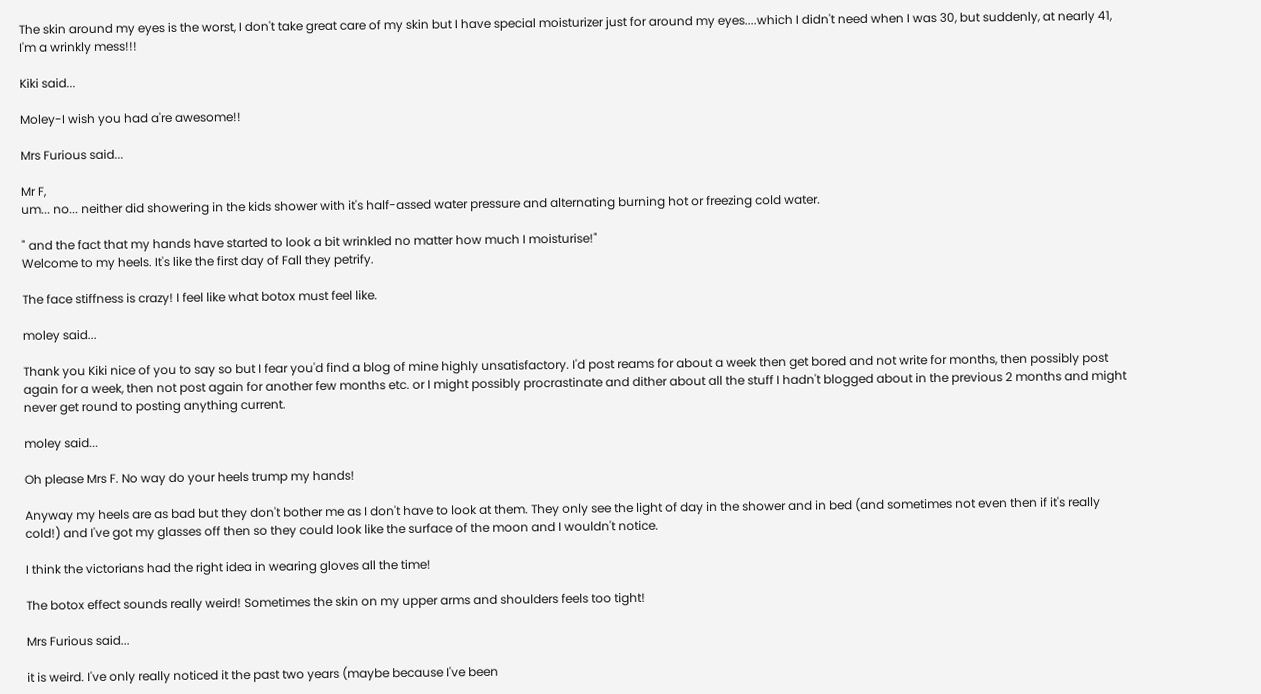The skin around my eyes is the worst, I don't take great care of my skin but I have special moisturizer just for around my eyes....which I didn't need when I was 30, but suddenly, at nearly 41, I'm a wrinkly mess!!!

Kiki said...

Moley-I wish you had a're awesome!!

Mrs Furious said...

Mr F,
um... no... neither did showering in the kids shower with it's half-assed water pressure and alternating burning hot or freezing cold water.

" and the fact that my hands have started to look a bit wrinkled no matter how much I moisturise!"
Welcome to my heels. It's like the first day of Fall they petrify.

The face stiffness is crazy! I feel like what botox must feel like.

moley said...

Thank you Kiki nice of you to say so but I fear you'd find a blog of mine highly unsatisfactory. I'd post reams for about a week then get bored and not write for months, then possibly post again for a week, then not post again for another few months etc. or I might possibly procrastinate and dither about all the stuff I hadn't blogged about in the previous 2 months and might never get round to posting anything current.

moley said...

Oh please Mrs F. No way do your heels trump my hands!

Anyway my heels are as bad but they don't bother me as I don't have to look at them. They only see the light of day in the shower and in bed (and sometimes not even then if it's really cold!) and I've got my glasses off then so they could look like the surface of the moon and I wouldn't notice.

I think the victorians had the right idea in wearing gloves all the time!

The botox effect sounds really weird! Sometimes the skin on my upper arms and shoulders feels too tight!

Mrs Furious said...

it is weird. I've only really noticed it the past two years (maybe because I've been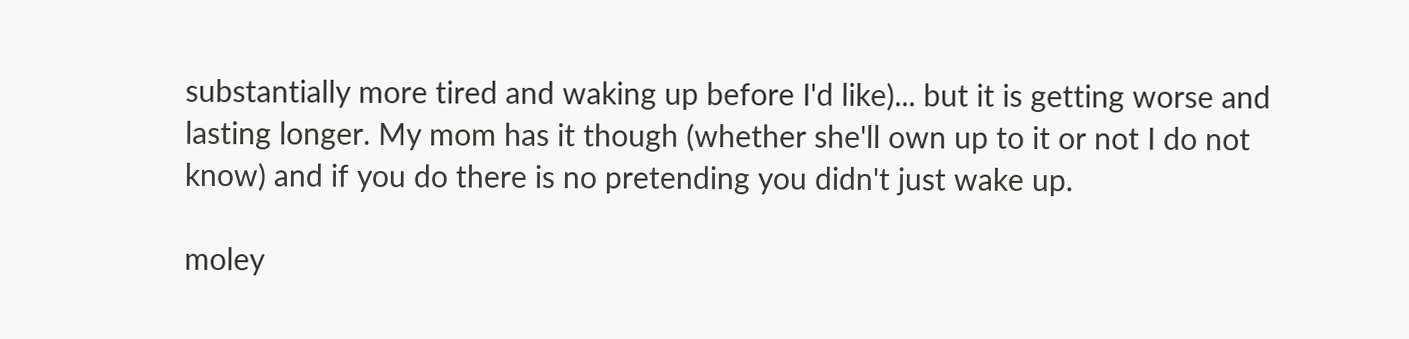substantially more tired and waking up before I'd like)... but it is getting worse and lasting longer. My mom has it though (whether she'll own up to it or not I do not know) and if you do there is no pretending you didn't just wake up.

moley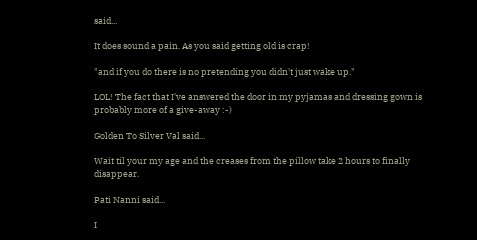said...

It does sound a pain. As you said getting old is crap!

"and if you do there is no pretending you didn't just wake up."

LOL! The fact that I've answered the door in my pyjamas and dressing gown is probably more of a give-away :-)

Golden To Silver Val said...

Wait til your my age and the creases from the pillow take 2 hours to finally disappear.

Pati Nanni said...

I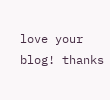love your blog! thanks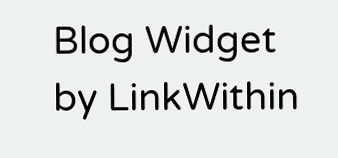Blog Widget by LinkWithin